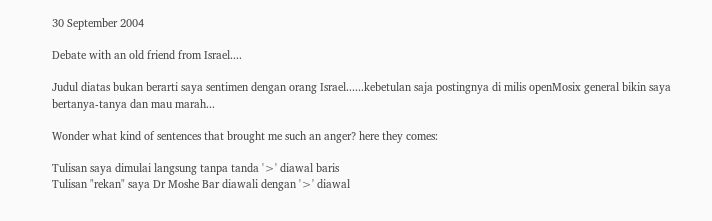30 September 2004

Debate with an old friend from Israel....

Judul diatas bukan berarti saya sentimen dengan orang Israel......kebetulan saja postingnya di milis openMosix general bikin saya bertanya-tanya dan mau marah...

Wonder what kind of sentences that brought me such an anger? here they comes:

Tulisan saya dimulai langsung tanpa tanda '>' diawal baris
Tulisan "rekan" saya Dr Moshe Bar diawali dengan '>' diawal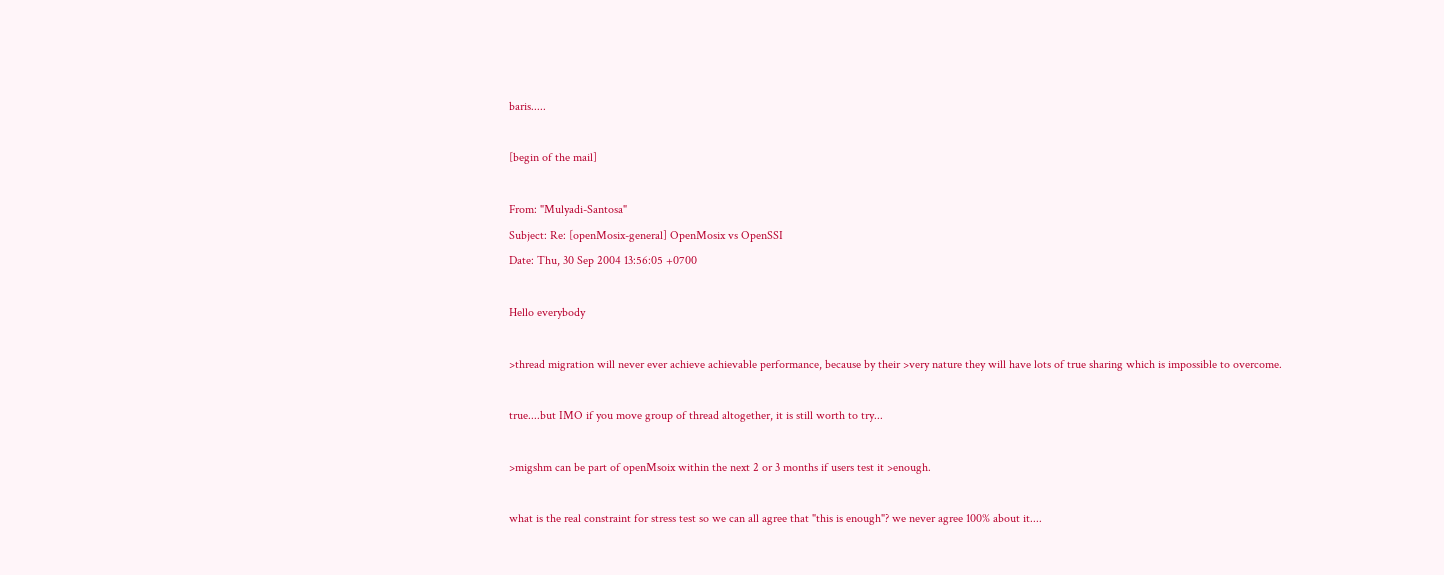baris.....

[begin of the mail]

From: "Mulyadi-Santosa"
Subject: Re: [openMosix-general] OpenMosix vs OpenSSI
Date: Thu, 30 Sep 2004 13:56:05 +0700

Hello everybody

>thread migration will never ever achieve achievable performance, because by their >very nature they will have lots of true sharing which is impossible to overcome.

true....but IMO if you move group of thread altogether, it is still worth to try...

>migshm can be part of openMsoix within the next 2 or 3 months if users test it >enough.

what is the real constraint for stress test so we can all agree that "this is enough"? we never agree 100% about it....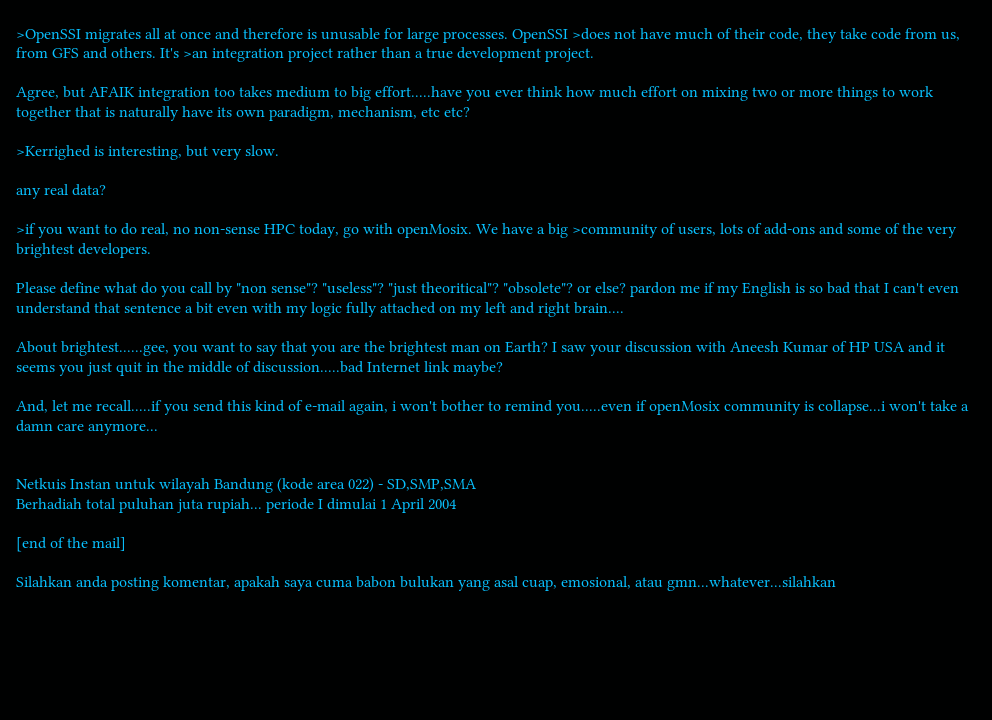>OpenSSI migrates all at once and therefore is unusable for large processes. OpenSSI >does not have much of their code, they take code from us, from GFS and others. It's >an integration project rather than a true development project.

Agree, but AFAIK integration too takes medium to big effort.....have you ever think how much effort on mixing two or more things to work together that is naturally have its own paradigm, mechanism, etc etc?

>Kerrighed is interesting, but very slow.

any real data?

>if you want to do real, no non-sense HPC today, go with openMosix. We have a big >community of users, lots of add-ons and some of the very brightest developers.

Please define what do you call by "non sense"? "useless"? "just theoritical"? "obsolete"? or else? pardon me if my English is so bad that I can't even understand that sentence a bit even with my logic fully attached on my left and right brain....

About brightest......gee, you want to say that you are the brightest man on Earth? I saw your discussion with Aneesh Kumar of HP USA and it seems you just quit in the middle of discussion.....bad Internet link maybe?

And, let me recall.....if you send this kind of e-mail again, i won't bother to remind you.....even if openMosix community is collapse...i won't take a damn care anymore...


Netkuis Instan untuk wilayah Bandung (kode area 022) - SD,SMP,SMA
Berhadiah total puluhan juta rupiah... periode I dimulai 1 April 2004

[end of the mail]

Silahkan anda posting komentar, apakah saya cuma babon bulukan yang asal cuap, emosional, atau gmn...whatever...silahkan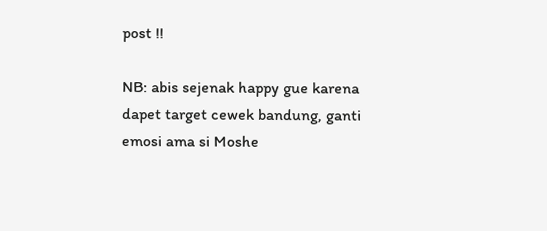post !!

NB: abis sejenak happy gue karena dapet target cewek bandung, ganti emosi ama si Moshe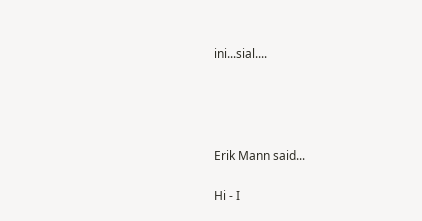ini...sial....




Erik Mann said...

Hi - I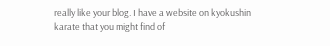really like your blog. I have a website on kyokushin karate that you might find of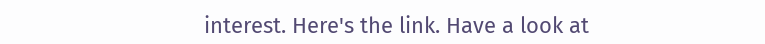interest. Here's the link. Have a look at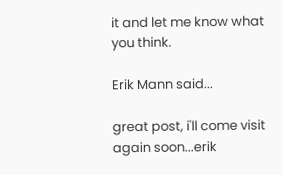it and let me know what you think.

Erik Mann said...

great post, i'll come visit again soon...erik